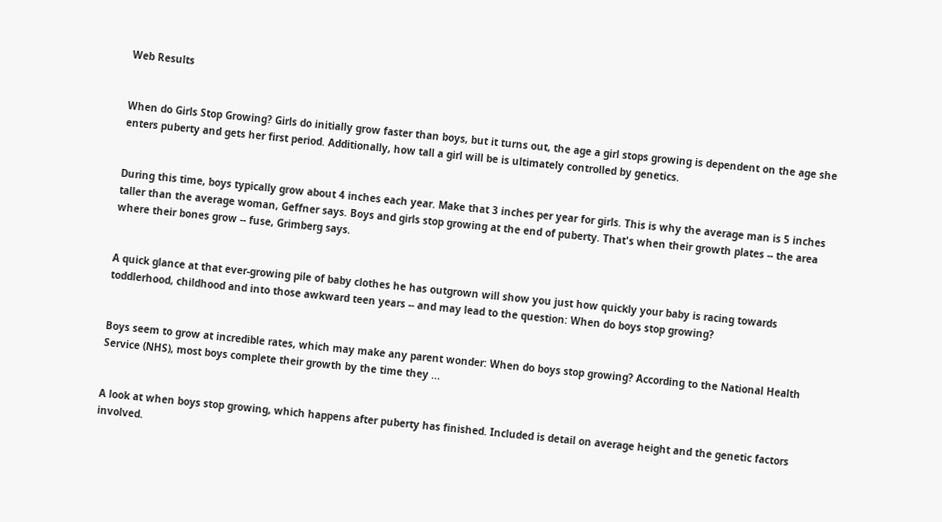Web Results


When do Girls Stop Growing? Girls do initially grow faster than boys, but it turns out, the age a girl stops growing is dependent on the age she enters puberty and gets her first period. Additionally, how tall a girl will be is ultimately controlled by genetics.


During this time, boys typically grow about 4 inches each year. Make that 3 inches per year for girls. This is why the average man is 5 inches taller than the average woman, Geffner says. Boys and girls stop growing at the end of puberty. That's when their growth plates -- the area where their bones grow -- fuse, Grimberg says.


A quick glance at that ever-growing pile of baby clothes he has outgrown will show you just how quickly your baby is racing towards toddlerhood, childhood and into those awkward teen years -- and may lead to the question: When do boys stop growing?


Boys seem to grow at incredible rates, which may make any parent wonder: When do boys stop growing? According to the National Health Service (NHS), most boys complete their growth by the time they ...


A look at when boys stop growing, which happens after puberty has finished. Included is detail on average height and the genetic factors involved.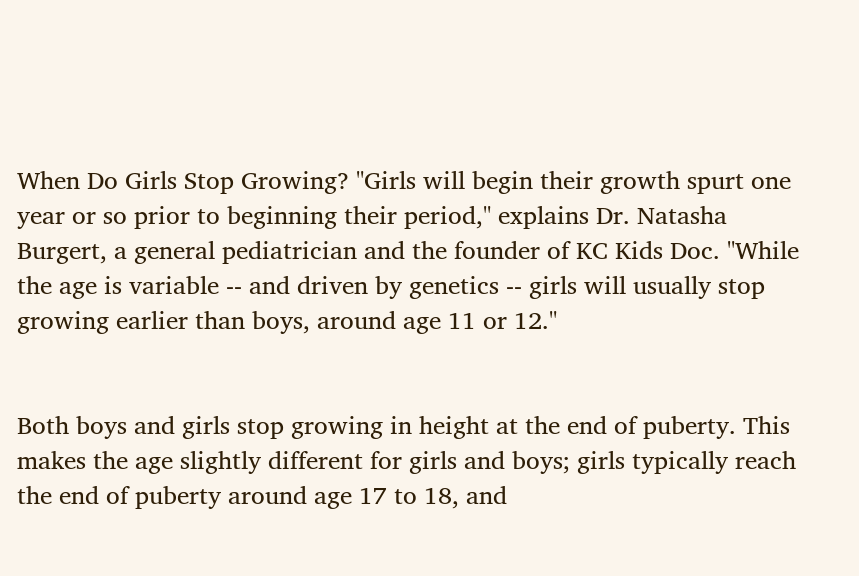When Do Girls Stop Growing? "Girls will begin their growth spurt one year or so prior to beginning their period," explains Dr. Natasha Burgert, a general pediatrician and the founder of KC Kids Doc. "While the age is variable -- and driven by genetics -- girls will usually stop growing earlier than boys, around age 11 or 12."


Both boys and girls stop growing in height at the end of puberty. This makes the age slightly different for girls and boys; girls typically reach the end of puberty around age 17 to 18, and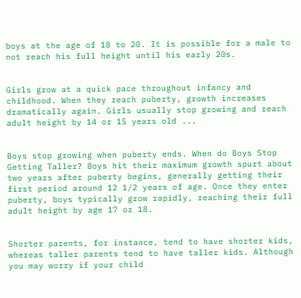boys at the age of 18 to 20. It is possible for a male to not reach his full height until his early 20s.


Girls grow at a quick pace throughout infancy and childhood. When they reach puberty, growth increases dramatically again. Girls usually stop growing and reach adult height by 14 or 15 years old ...


Boys stop growing when puberty ends. When do Boys Stop Getting Taller? Boys hit their maximum growth spurt about two years after puberty begins, generally getting their first period around 12 1/2 years of age. Once they enter puberty, boys typically grow rapidly, reaching their full adult height by age 17 or 18.


Shorter parents, for instance, tend to have shorter kids, whereas taller parents tend to have taller kids. Although you may worry if your child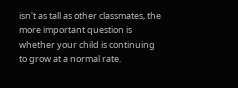isn't as tall as other classmates, the more important question is whether your child is continuing to grow at a normal rate.